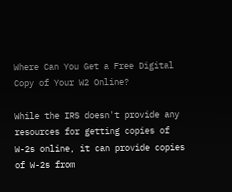Where Can You Get a Free Digital Copy of Your W2 Online?

While the IRS doesn't provide any resources for getting copies of W-2s online, it can provide copies of W-2s from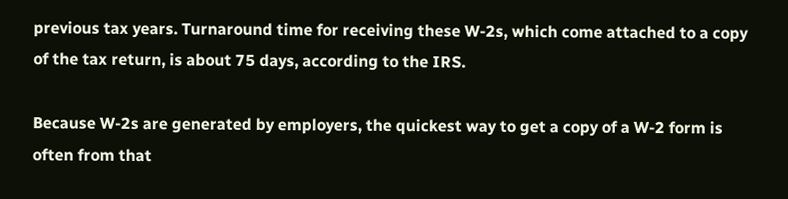previous tax years. Turnaround time for receiving these W-2s, which come attached to a copy of the tax return, is about 75 days, according to the IRS.

Because W-2s are generated by employers, the quickest way to get a copy of a W-2 form is often from that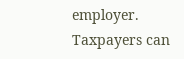employer. Taxpayers can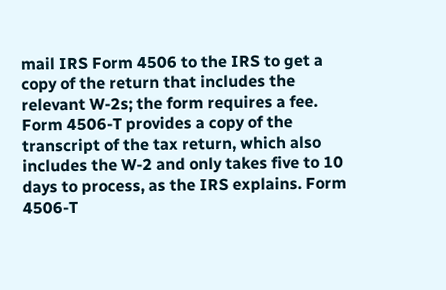mail IRS Form 4506 to the IRS to get a copy of the return that includes the relevant W-2s; the form requires a fee. Form 4506-T provides a copy of the transcript of the tax return, which also includes the W-2 and only takes five to 10 days to process, as the IRS explains. Form 4506-T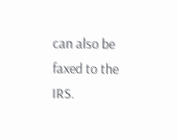can also be faxed to the IRS.